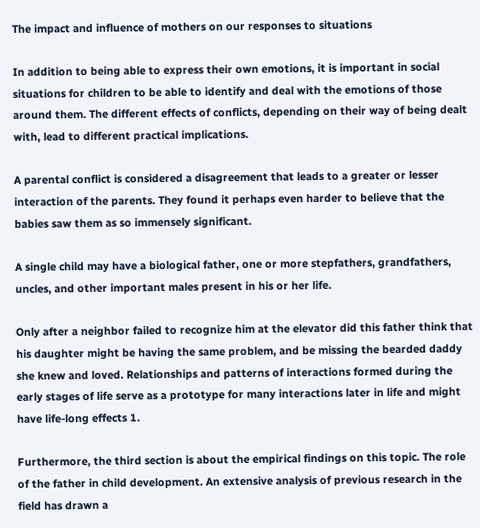The impact and influence of mothers on our responses to situations

In addition to being able to express their own emotions, it is important in social situations for children to be able to identify and deal with the emotions of those around them. The different effects of conflicts, depending on their way of being dealt with, lead to different practical implications.

A parental conflict is considered a disagreement that leads to a greater or lesser interaction of the parents. They found it perhaps even harder to believe that the babies saw them as so immensely significant.

A single child may have a biological father, one or more stepfathers, grandfathers, uncles, and other important males present in his or her life.

Only after a neighbor failed to recognize him at the elevator did this father think that his daughter might be having the same problem, and be missing the bearded daddy she knew and loved. Relationships and patterns of interactions formed during the early stages of life serve as a prototype for many interactions later in life and might have life-long effects 1.

Furthermore, the third section is about the empirical findings on this topic. The role of the father in child development. An extensive analysis of previous research in the field has drawn a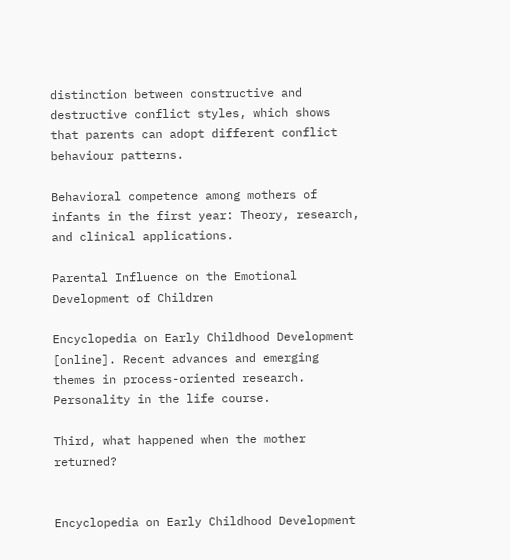distinction between constructive and destructive conflict styles, which shows that parents can adopt different conflict behaviour patterns.

Behavioral competence among mothers of infants in the first year: Theory, research, and clinical applications.

Parental Influence on the Emotional Development of Children

Encyclopedia on Early Childhood Development [online]. Recent advances and emerging themes in process-oriented research. Personality in the life course.

Third, what happened when the mother returned?


Encyclopedia on Early Childhood Development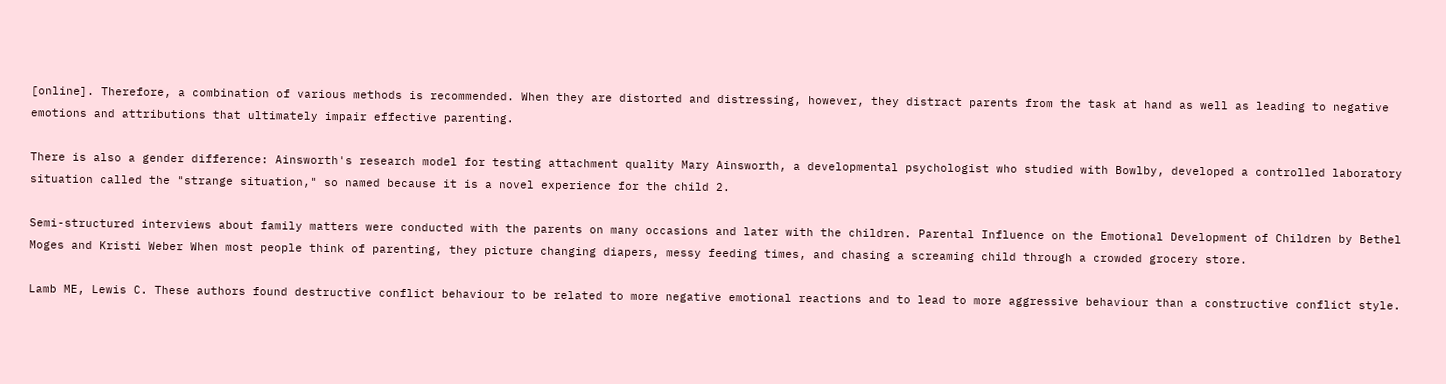[online]. Therefore, a combination of various methods is recommended. When they are distorted and distressing, however, they distract parents from the task at hand as well as leading to negative emotions and attributions that ultimately impair effective parenting.

There is also a gender difference: Ainsworth's research model for testing attachment quality Mary Ainsworth, a developmental psychologist who studied with Bowlby, developed a controlled laboratory situation called the "strange situation," so named because it is a novel experience for the child 2.

Semi-structured interviews about family matters were conducted with the parents on many occasions and later with the children. Parental Influence on the Emotional Development of Children by Bethel Moges and Kristi Weber When most people think of parenting, they picture changing diapers, messy feeding times, and chasing a screaming child through a crowded grocery store.

Lamb ME, Lewis C. These authors found destructive conflict behaviour to be related to more negative emotional reactions and to lead to more aggressive behaviour than a constructive conflict style.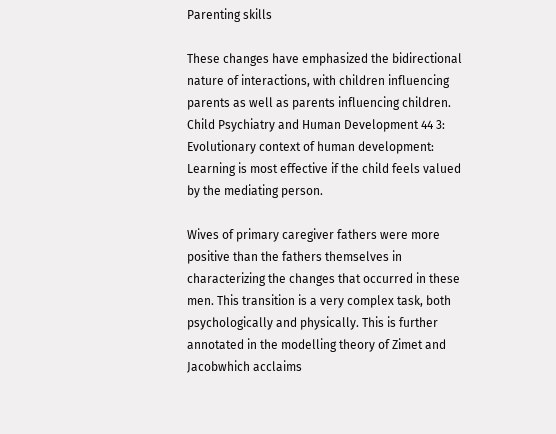Parenting skills

These changes have emphasized the bidirectional nature of interactions, with children influencing parents as well as parents influencing children. Child Psychiatry and Human Development 44 3: Evolutionary context of human development: Learning is most effective if the child feels valued by the mediating person.

Wives of primary caregiver fathers were more positive than the fathers themselves in characterizing the changes that occurred in these men. This transition is a very complex task, both psychologically and physically. This is further annotated in the modelling theory of Zimet and Jacobwhich acclaims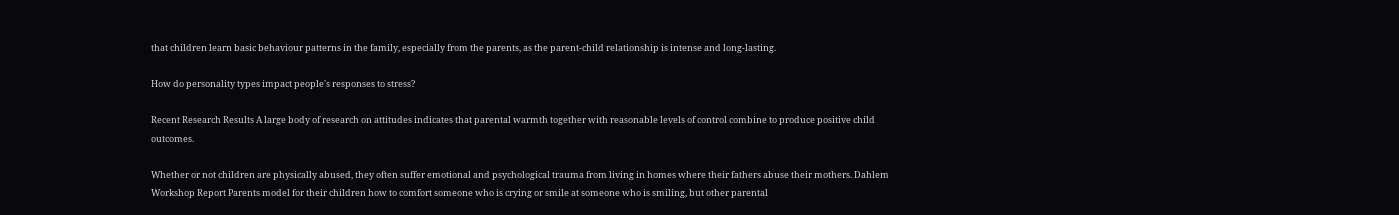that children learn basic behaviour patterns in the family, especially from the parents, as the parent-child relationship is intense and long-lasting.

How do personality types impact people's responses to stress?

Recent Research Results A large body of research on attitudes indicates that parental warmth together with reasonable levels of control combine to produce positive child outcomes.

Whether or not children are physically abused, they often suffer emotional and psychological trauma from living in homes where their fathers abuse their mothers. Dahlem Workshop Report Parents model for their children how to comfort someone who is crying or smile at someone who is smiling, but other parental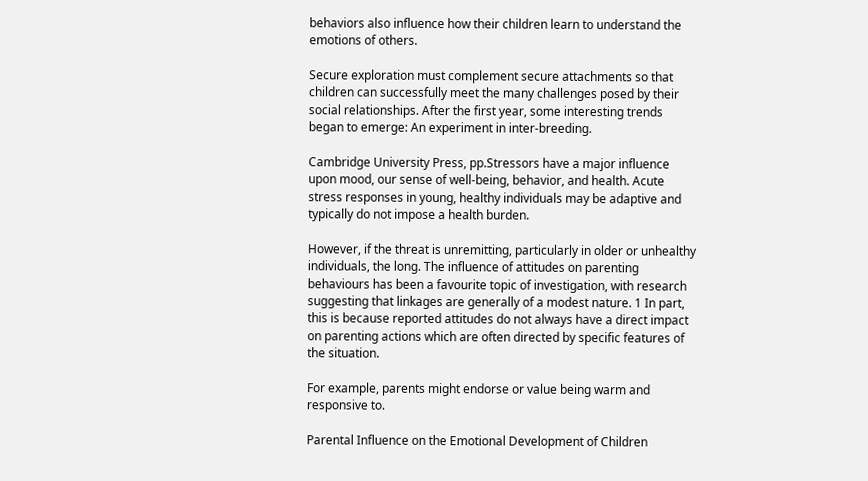behaviors also influence how their children learn to understand the emotions of others.

Secure exploration must complement secure attachments so that children can successfully meet the many challenges posed by their social relationships. After the first year, some interesting trends began to emerge: An experiment in inter-breeding.

Cambridge University Press, pp.Stressors have a major influence upon mood, our sense of well-being, behavior, and health. Acute stress responses in young, healthy individuals may be adaptive and typically do not impose a health burden.

However, if the threat is unremitting, particularly in older or unhealthy individuals, the long. The influence of attitudes on parenting behaviours has been a favourite topic of investigation, with research suggesting that linkages are generally of a modest nature. 1 In part, this is because reported attitudes do not always have a direct impact on parenting actions which are often directed by specific features of the situation.

For example, parents might endorse or value being warm and responsive to.

Parental Influence on the Emotional Development of Children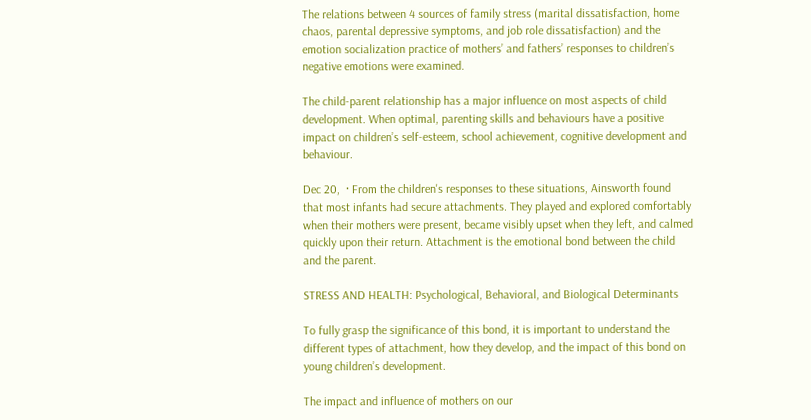The relations between 4 sources of family stress (marital dissatisfaction, home chaos, parental depressive symptoms, and job role dissatisfaction) and the emotion socialization practice of mothers’ and fathers’ responses to children’s negative emotions were examined.

The child-parent relationship has a major influence on most aspects of child development. When optimal, parenting skills and behaviours have a positive impact on children’s self-esteem, school achievement, cognitive development and behaviour.

Dec 20,  · From the children's responses to these situations, Ainsworth found that most infants had secure attachments. They played and explored comfortably when their mothers were present, became visibly upset when they left, and calmed quickly upon their return. Attachment is the emotional bond between the child and the parent.

STRESS AND HEALTH: Psychological, Behavioral, and Biological Determinants

To fully grasp the significance of this bond, it is important to understand the different types of attachment, how they develop, and the impact of this bond on young children’s development.

The impact and influence of mothers on our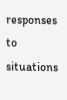responses to situations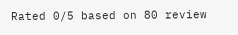Rated 0/5 based on 80 review